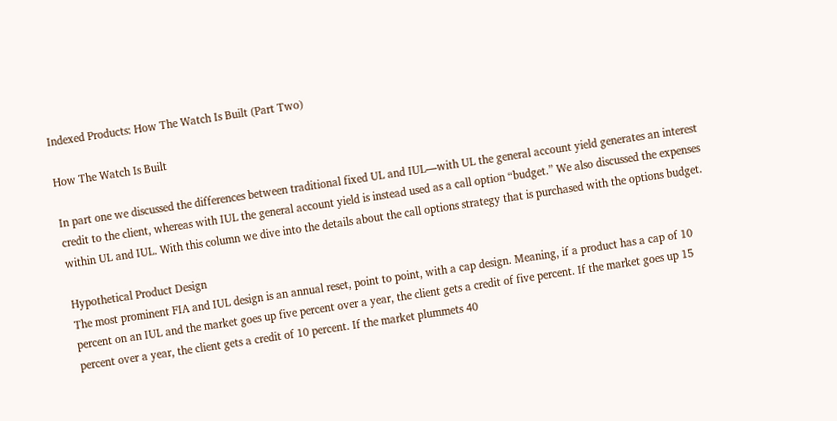Indexed Products: How The Watch Is Built (Part Two)

How The Watch Is Built

In part one we discussed the differences between traditional fixed UL and IUL—with UL the general account yield generates an interest credit to the client, whereas with IUL the general account yield is instead used as a call option “budget.” We also discussed the expenses within UL and IUL. With this column we dive into the details about the call options strategy that is purchased with the options budget.

Hypothetical Product Design
The most prominent FIA and IUL design is an annual reset, point to point, with a cap design. Meaning, if a product has a cap of 10 percent on an IUL and the market goes up five percent over a year, the client gets a credit of five percent. If the market goes up 15 percent over a year, the client gets a credit of 10 percent. If the market plummets 40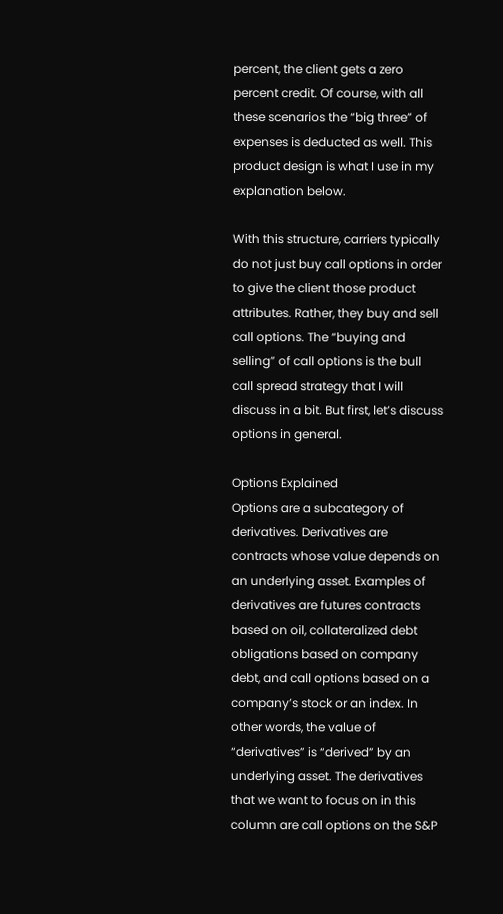percent, the client gets a zero percent credit. Of course, with all these scenarios the “big three” of expenses is deducted as well. This product design is what I use in my explanation below.

With this structure, carriers typically do not just buy call options in order to give the client those product attributes. Rather, they buy and sell call options. The “buying and selling” of call options is the bull call spread strategy that I will discuss in a bit. But first, let’s discuss options in general.

Options Explained
Options are a subcategory of derivatives. Derivatives are contracts whose value depends on an underlying asset. Examples of derivatives are futures contracts based on oil, collateralized debt obligations based on company debt, and call options based on a company’s stock or an index. In other words, the value of “derivatives” is “derived” by an underlying asset. The derivatives that we want to focus on in this column are call options on the S&P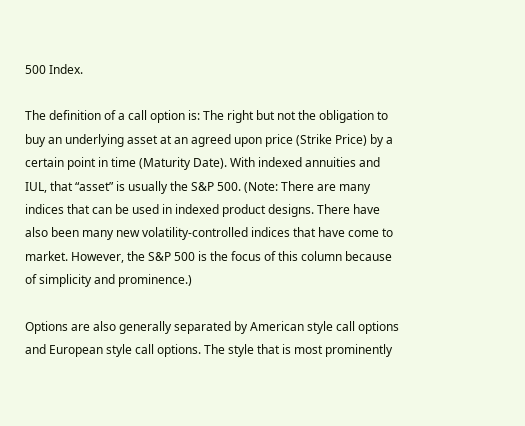500 Index.

The definition of a call option is: The right but not the obligation to buy an underlying asset at an agreed upon price (Strike Price) by a certain point in time (Maturity Date). With indexed annuities and IUL, that “asset” is usually the S&P 500. (Note: There are many indices that can be used in indexed product designs. There have also been many new volatility-controlled indices that have come to market. However, the S&P 500 is the focus of this column because of simplicity and prominence.)

Options are also generally separated by American style call options and European style call options. The style that is most prominently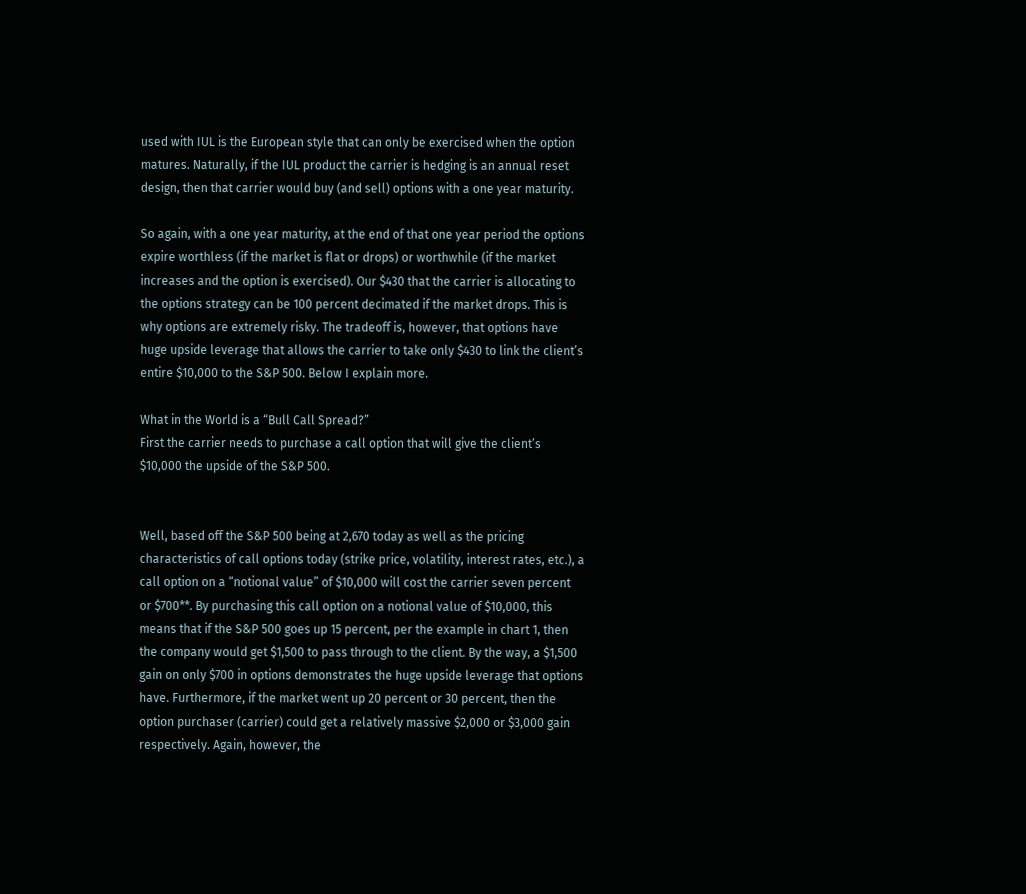used with IUL is the European style that can only be exercised when the option matures. Naturally, if the IUL product the carrier is hedging is an annual reset design, then that carrier would buy (and sell) options with a one year maturity.

So again, with a one year maturity, at the end of that one year period the options expire worthless (if the market is flat or drops) or worthwhile (if the market increases and the option is exercised). Our $430 that the carrier is allocating to the options strategy can be 100 percent decimated if the market drops. This is why options are extremely risky. The tradeoff is, however, that options have huge upside leverage that allows the carrier to take only $430 to link the client’s entire $10,000 to the S&P 500. Below I explain more.

What in the World is a “Bull Call Spread?”
First the carrier needs to purchase a call option that will give the client’s $10,000 the upside of the S&P 500.


Well, based off the S&P 500 being at 2,670 today as well as the pricing characteristics of call options today (strike price, volatility, interest rates, etc.), a call option on a “notional value” of $10,000 will cost the carrier seven percent or $700**. By purchasing this call option on a notional value of $10,000, this means that if the S&P 500 goes up 15 percent, per the example in chart 1, then the company would get $1,500 to pass through to the client. By the way, a $1,500 gain on only $700 in options demonstrates the huge upside leverage that options have. Furthermore, if the market went up 20 percent or 30 percent, then the option purchaser (carrier) could get a relatively massive $2,000 or $3,000 gain respectively. Again, however, the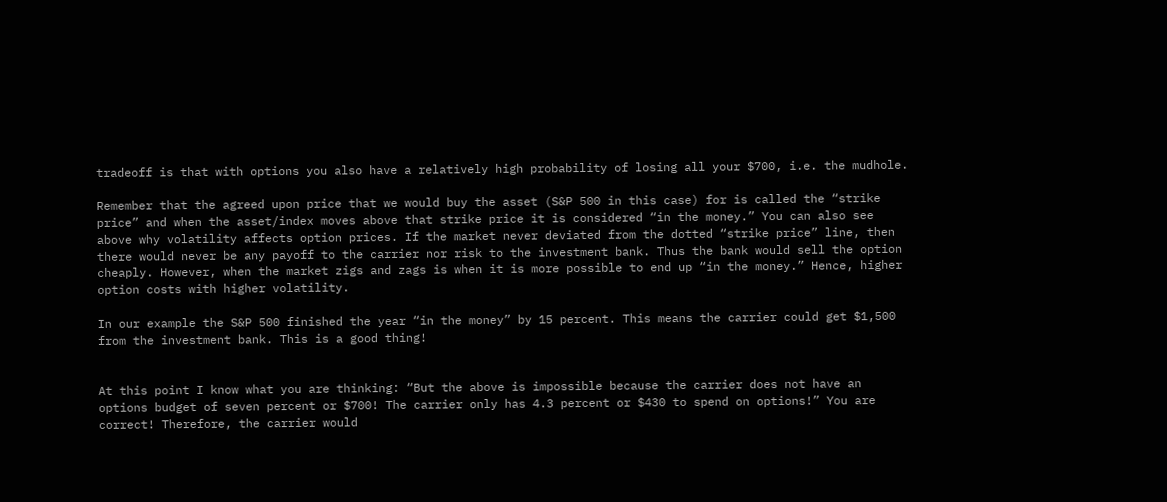tradeoff is that with options you also have a relatively high probability of losing all your $700, i.e. the mudhole.

Remember that the agreed upon price that we would buy the asset (S&P 500 in this case) for is called the “strike price” and when the asset/index moves above that strike price it is considered “in the money.” You can also see above why volatility affects option prices. If the market never deviated from the dotted “strike price” line, then there would never be any payoff to the carrier nor risk to the investment bank. Thus the bank would sell the option cheaply. However, when the market zigs and zags is when it is more possible to end up “in the money.” Hence, higher option costs with higher volatility.

In our example the S&P 500 finished the year “in the money” by 15 percent. This means the carrier could get $1,500 from the investment bank. This is a good thing!


At this point I know what you are thinking: “But the above is impossible because the carrier does not have an options budget of seven percent or $700! The carrier only has 4.3 percent or $430 to spend on options!” You are correct! Therefore, the carrier would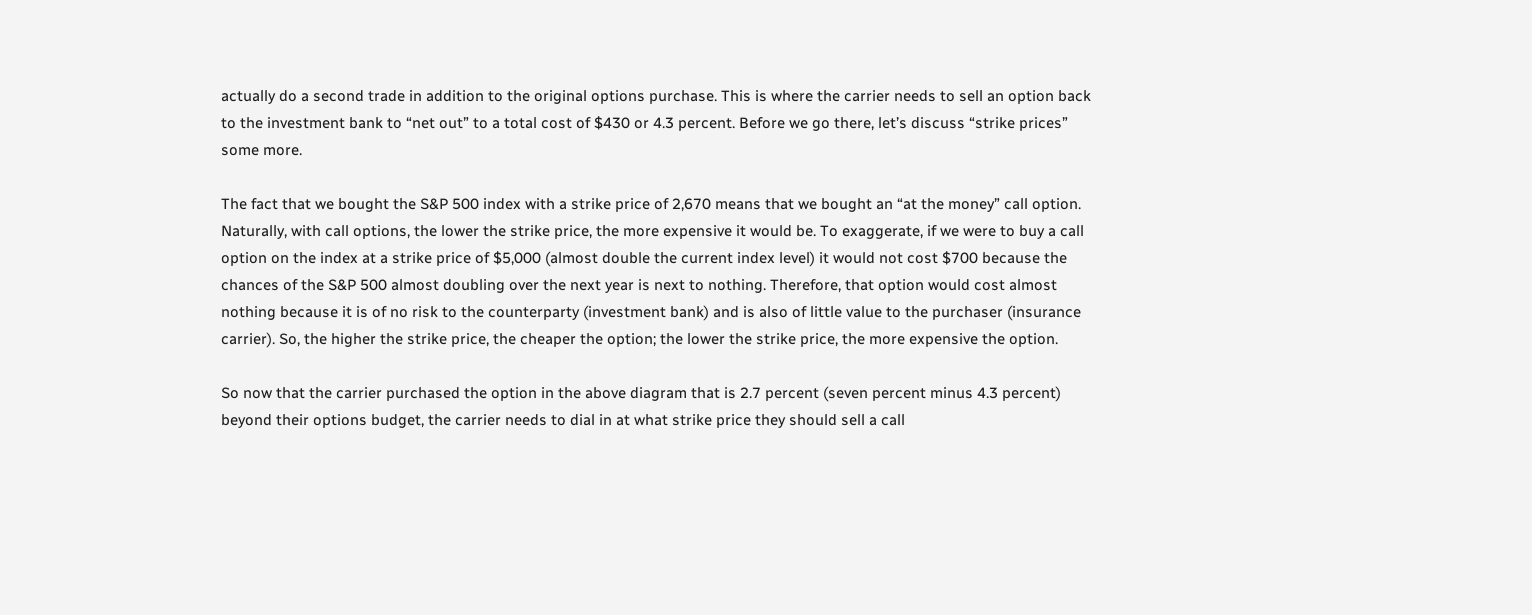actually do a second trade in addition to the original options purchase. This is where the carrier needs to sell an option back to the investment bank to “net out” to a total cost of $430 or 4.3 percent. Before we go there, let’s discuss “strike prices” some more.

The fact that we bought the S&P 500 index with a strike price of 2,670 means that we bought an “at the money” call option. Naturally, with call options, the lower the strike price, the more expensive it would be. To exaggerate, if we were to buy a call option on the index at a strike price of $5,000 (almost double the current index level) it would not cost $700 because the chances of the S&P 500 almost doubling over the next year is next to nothing. Therefore, that option would cost almost nothing because it is of no risk to the counterparty (investment bank) and is also of little value to the purchaser (insurance carrier). So, the higher the strike price, the cheaper the option; the lower the strike price, the more expensive the option.

So now that the carrier purchased the option in the above diagram that is 2.7 percent (seven percent minus 4.3 percent) beyond their options budget, the carrier needs to dial in at what strike price they should sell a call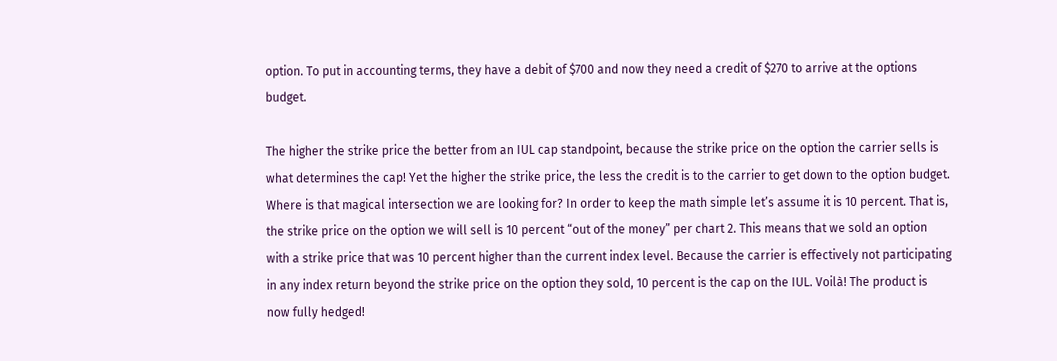option. To put in accounting terms, they have a debit of $700 and now they need a credit of $270 to arrive at the options budget.

The higher the strike price the better from an IUL cap standpoint, because the strike price on the option the carrier sells is what determines the cap! Yet the higher the strike price, the less the credit is to the carrier to get down to the option budget. Where is that magical intersection we are looking for? In order to keep the math simple let’s assume it is 10 percent. That is, the strike price on the option we will sell is 10 percent “out of the money” per chart 2. This means that we sold an option with a strike price that was 10 percent higher than the current index level. Because the carrier is effectively not participating in any index return beyond the strike price on the option they sold, 10 percent is the cap on the IUL. Voilà! The product is now fully hedged!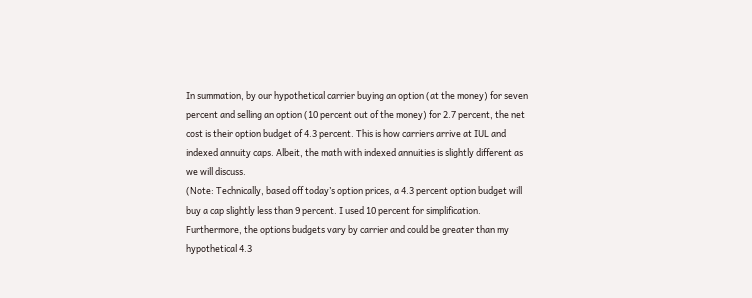In summation, by our hypothetical carrier buying an option (at the money) for seven percent and selling an option (10 percent out of the money) for 2.7 percent, the net cost is their option budget of 4.3 percent. This is how carriers arrive at IUL and indexed annuity caps. Albeit, the math with indexed annuities is slightly different as we will discuss.
(Note: Technically, based off today’s option prices, a 4.3 percent option budget will buy a cap slightly less than 9 percent. I used 10 percent for simplification. Furthermore, the options budgets vary by carrier and could be greater than my hypothetical 4.3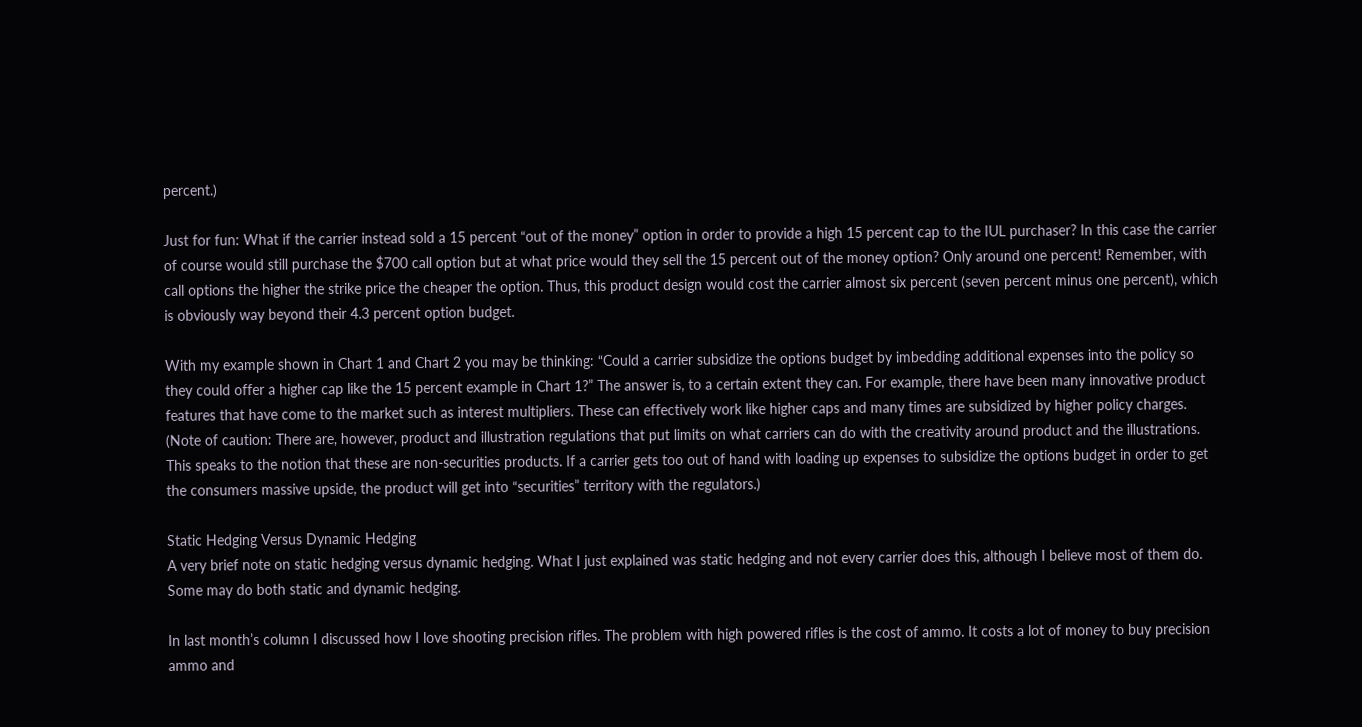percent.)

Just for fun: What if the carrier instead sold a 15 percent “out of the money” option in order to provide a high 15 percent cap to the IUL purchaser? In this case the carrier of course would still purchase the $700 call option but at what price would they sell the 15 percent out of the money option? Only around one percent! Remember, with call options the higher the strike price the cheaper the option. Thus, this product design would cost the carrier almost six percent (seven percent minus one percent), which is obviously way beyond their 4.3 percent option budget.

With my example shown in Chart 1 and Chart 2 you may be thinking: “Could a carrier subsidize the options budget by imbedding additional expenses into the policy so they could offer a higher cap like the 15 percent example in Chart 1?” The answer is, to a certain extent they can. For example, there have been many innovative product features that have come to the market such as interest multipliers. These can effectively work like higher caps and many times are subsidized by higher policy charges. (Note of caution: There are, however, product and illustration regulations that put limits on what carriers can do with the creativity around product and the illustrations. This speaks to the notion that these are non-securities products. If a carrier gets too out of hand with loading up expenses to subsidize the options budget in order to get the consumers massive upside, the product will get into “securities” territory with the regulators.)

Static Hedging Versus Dynamic Hedging
A very brief note on static hedging versus dynamic hedging. What I just explained was static hedging and not every carrier does this, although I believe most of them do. Some may do both static and dynamic hedging.

In last month’s column I discussed how I love shooting precision rifles. The problem with high powered rifles is the cost of ammo. It costs a lot of money to buy precision ammo and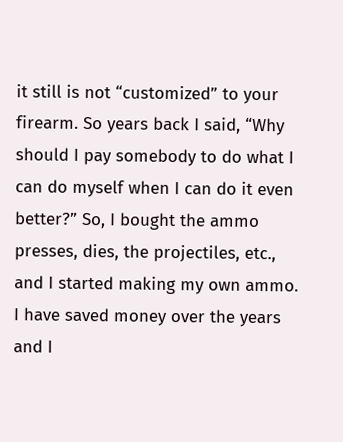it still is not “customized” to your firearm. So years back I said, “Why should I pay somebody to do what I can do myself when I can do it even better?” So, I bought the ammo presses, dies, the projectiles, etc., and I started making my own ammo. I have saved money over the years and I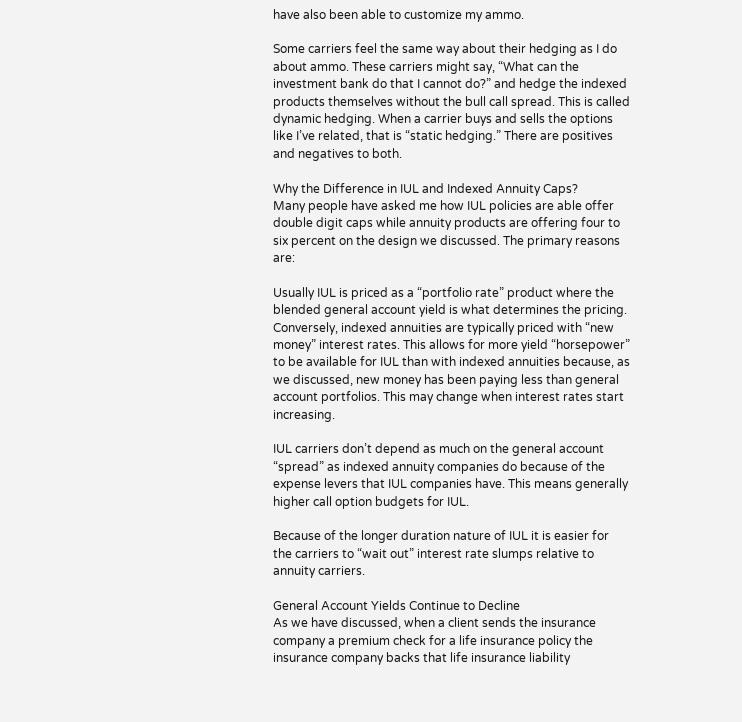have also been able to customize my ammo.

Some carriers feel the same way about their hedging as I do about ammo. These carriers might say, “What can the investment bank do that I cannot do?” and hedge the indexed products themselves without the bull call spread. This is called dynamic hedging. When a carrier buys and sells the options like I’ve related, that is “static hedging.” There are positives and negatives to both.

Why the Difference in IUL and Indexed Annuity Caps?
Many people have asked me how IUL policies are able offer double digit caps while annuity products are offering four to six percent on the design we discussed. The primary reasons are:

Usually IUL is priced as a “portfolio rate” product where the blended general account yield is what determines the pricing. Conversely, indexed annuities are typically priced with “new money” interest rates. This allows for more yield “horsepower” to be available for IUL than with indexed annuities because, as we discussed, new money has been paying less than general account portfolios. This may change when interest rates start increasing.

IUL carriers don’t depend as much on the general account “spread” as indexed annuity companies do because of the expense levers that IUL companies have. This means generally higher call option budgets for IUL.

Because of the longer duration nature of IUL it is easier for the carriers to “wait out” interest rate slumps relative to annuity carriers.

General Account Yields Continue to Decline
As we have discussed, when a client sends the insurance company a premium check for a life insurance policy the insurance company backs that life insurance liability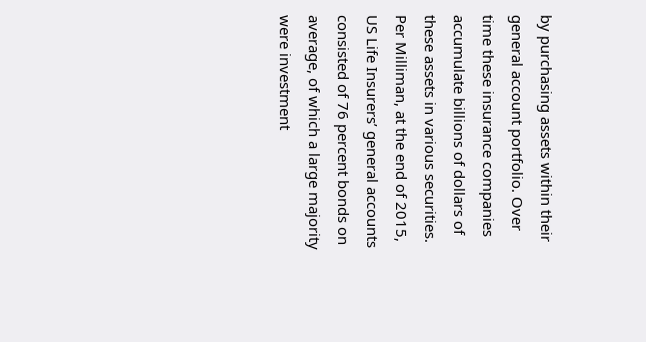by purchasing assets within their general account portfolio. Over time these insurance companies accumulate billions of dollars of these assets in various securities. Per Milliman, at the end of 2015, US Life Insurers’ general accounts consisted of 76 percent bonds on average, of which a large majority were investment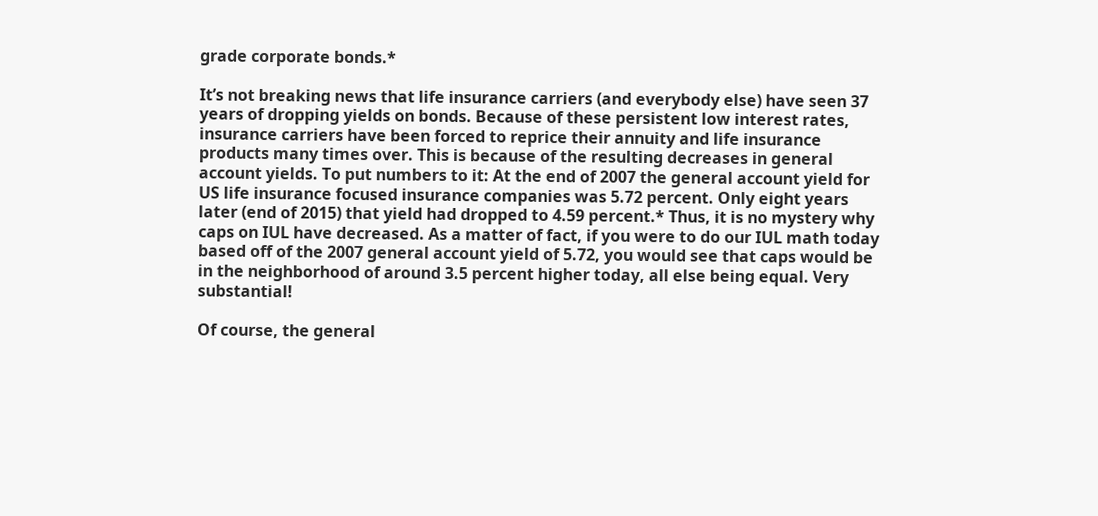grade corporate bonds.*

It’s not breaking news that life insurance carriers (and everybody else) have seen 37 years of dropping yields on bonds. Because of these persistent low interest rates, insurance carriers have been forced to reprice their annuity and life insurance products many times over. This is because of the resulting decreases in general account yields. To put numbers to it: At the end of 2007 the general account yield for US life insurance focused insurance companies was 5.72 percent. Only eight years later (end of 2015) that yield had dropped to 4.59 percent.* Thus, it is no mystery why caps on IUL have decreased. As a matter of fact, if you were to do our IUL math today based off of the 2007 general account yield of 5.72, you would see that caps would be in the neighborhood of around 3.5 percent higher today, all else being equal. Very substantial!

Of course, the general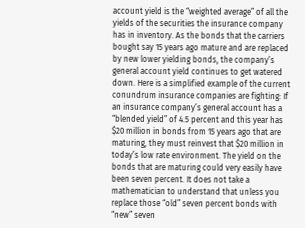account yield is the “weighted average” of all the yields of the securities the insurance company has in inventory. As the bonds that the carriers bought say 15 years ago mature and are replaced by new lower yielding bonds, the company’s general account yield continues to get watered down. Here is a simplified example of the current conundrum insurance companies are fighting: If an insurance company’s general account has a “blended yield” of 4.5 percent and this year has $20 million in bonds from 15 years ago that are maturing, they must reinvest that $20 million in today’s low rate environment. The yield on the bonds that are maturing could very easily have been seven percent. It does not take a mathematician to understand that unless you replace those “old” seven percent bonds with “new” seven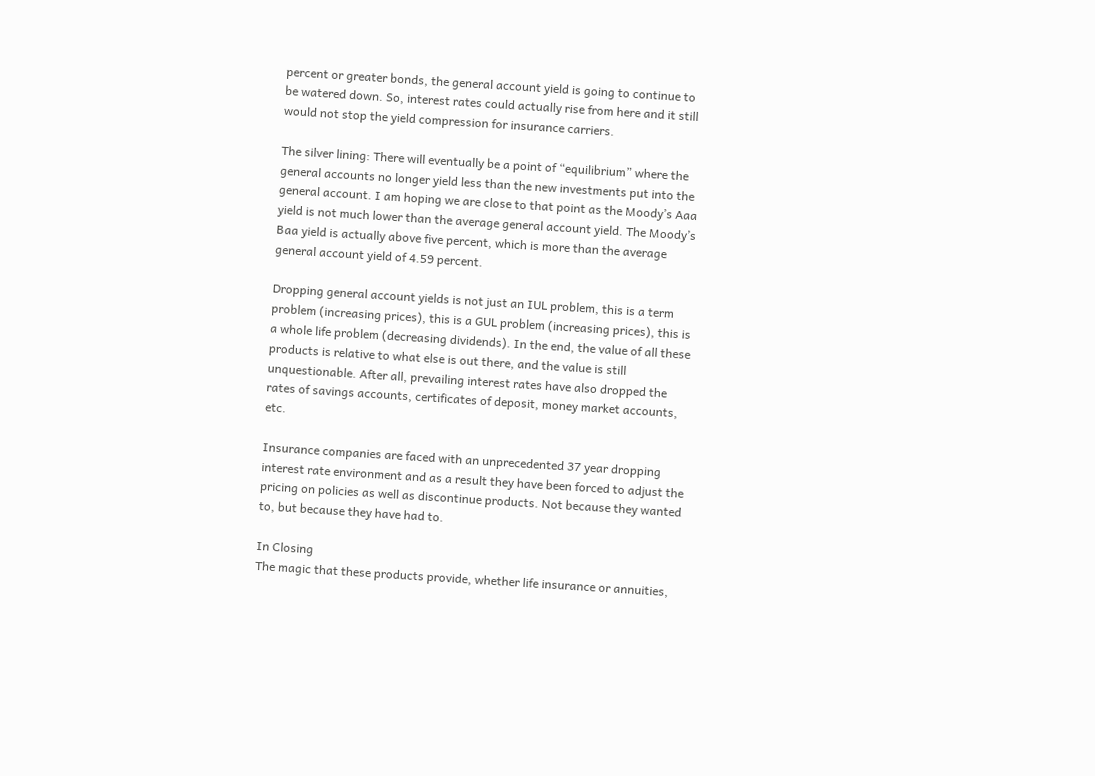percent or greater bonds, the general account yield is going to continue to be watered down. So, interest rates could actually rise from here and it still would not stop the yield compression for insurance carriers.

The silver lining: There will eventually be a point of “equilibrium” where the general accounts no longer yield less than the new investments put into the general account. I am hoping we are close to that point as the Moody’s Aaa yield is not much lower than the average general account yield. The Moody’s Baa yield is actually above five percent, which is more than the average general account yield of 4.59 percent.

Dropping general account yields is not just an IUL problem, this is a term problem (increasing prices), this is a GUL problem (increasing prices), this is a whole life problem (decreasing dividends). In the end, the value of all these products is relative to what else is out there, and the value is still unquestionable. After all, prevailing interest rates have also dropped the rates of savings accounts, certificates of deposit, money market accounts, etc.

Insurance companies are faced with an unprecedented 37 year dropping interest rate environment and as a result they have been forced to adjust the pricing on policies as well as discontinue products. Not because they wanted to, but because they have had to.

In Closing
The magic that these products provide, whether life insurance or annuities,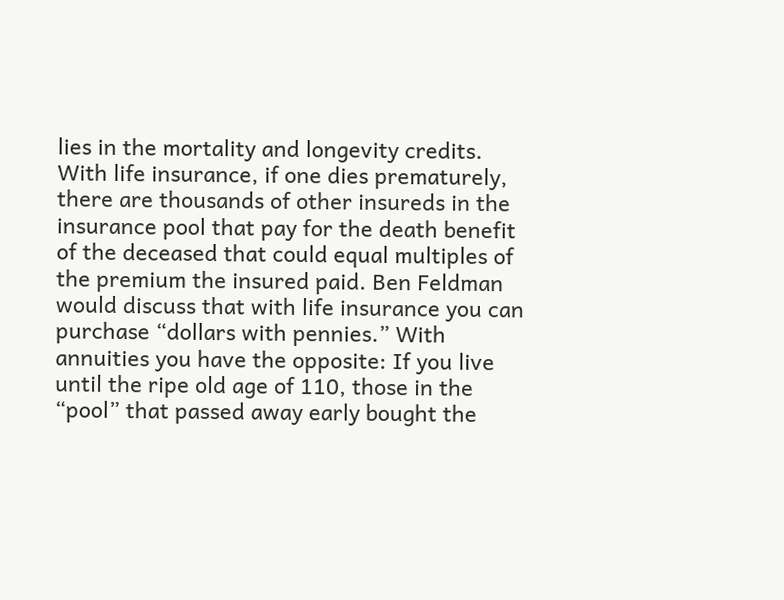lies in the mortality and longevity credits. With life insurance, if one dies prematurely, there are thousands of other insureds in the insurance pool that pay for the death benefit of the deceased that could equal multiples of the premium the insured paid. Ben Feldman would discuss that with life insurance you can purchase “dollars with pennies.” With annuities you have the opposite: If you live until the ripe old age of 110, those in the “pool” that passed away early bought the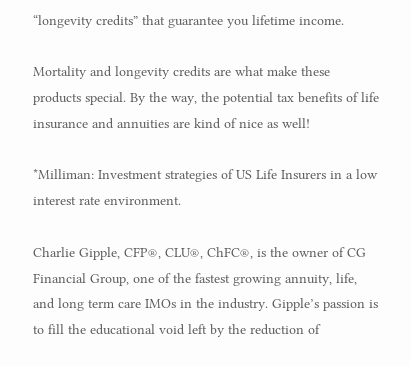“longevity credits” that guarantee you lifetime income.

Mortality and longevity credits are what make these products special. By the way, the potential tax benefits of life insurance and annuities are kind of nice as well!

*Milliman: Investment strategies of US Life Insurers in a low interest rate environment.

Charlie Gipple, CFP®, CLU®, ChFC®, is the owner of CG Financial Group, one of the fastest growing annuity, life, and long term care IMOs in the industry. Gipple’s passion is to fill the educational void left by the reduction of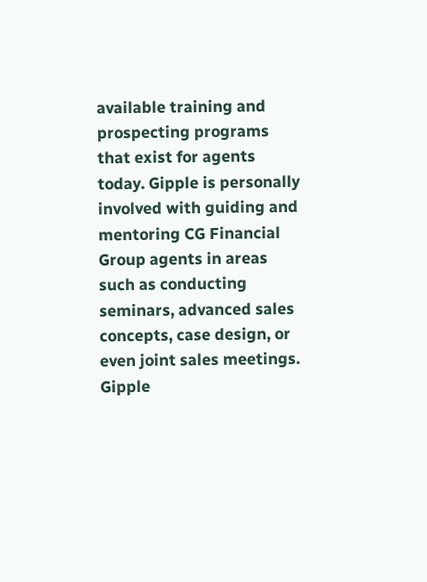available training and prospecting programs that exist for agents today. Gipple is personally involved with guiding and mentoring CG Financial Group agents in areas such as conducting seminars, advanced sales concepts, case design, or even joint sales meetings. Gipple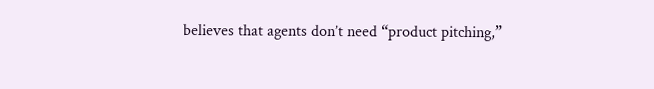believes that agents don’t need “product pitching,”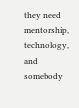they need mentorship, technology, and somebody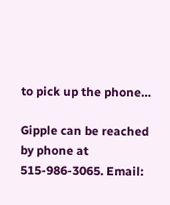to pick up the phone…

Gipple can be reached by phone at 515-986-3065. Email: